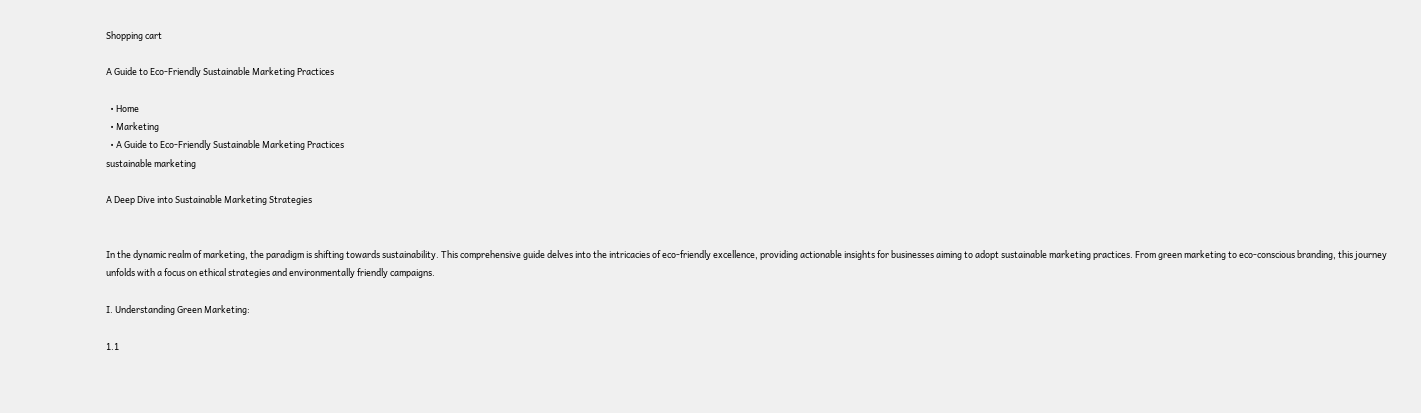Shopping cart

A Guide to Eco-Friendly Sustainable Marketing Practices

  • Home
  • Marketing
  • A Guide to Eco-Friendly Sustainable Marketing Practices
sustainable marketing

A Deep Dive into Sustainable Marketing Strategies


In the dynamic realm of marketing, the paradigm is shifting towards sustainability. This comprehensive guide delves into the intricacies of eco-friendly excellence, providing actionable insights for businesses aiming to adopt sustainable marketing practices. From green marketing to eco-conscious branding, this journey unfolds with a focus on ethical strategies and environmentally friendly campaigns.

I. Understanding Green Marketing:

1.1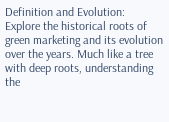Definition and Evolution:
Explore the historical roots of green marketing and its evolution over the years. Much like a tree with deep roots, understanding the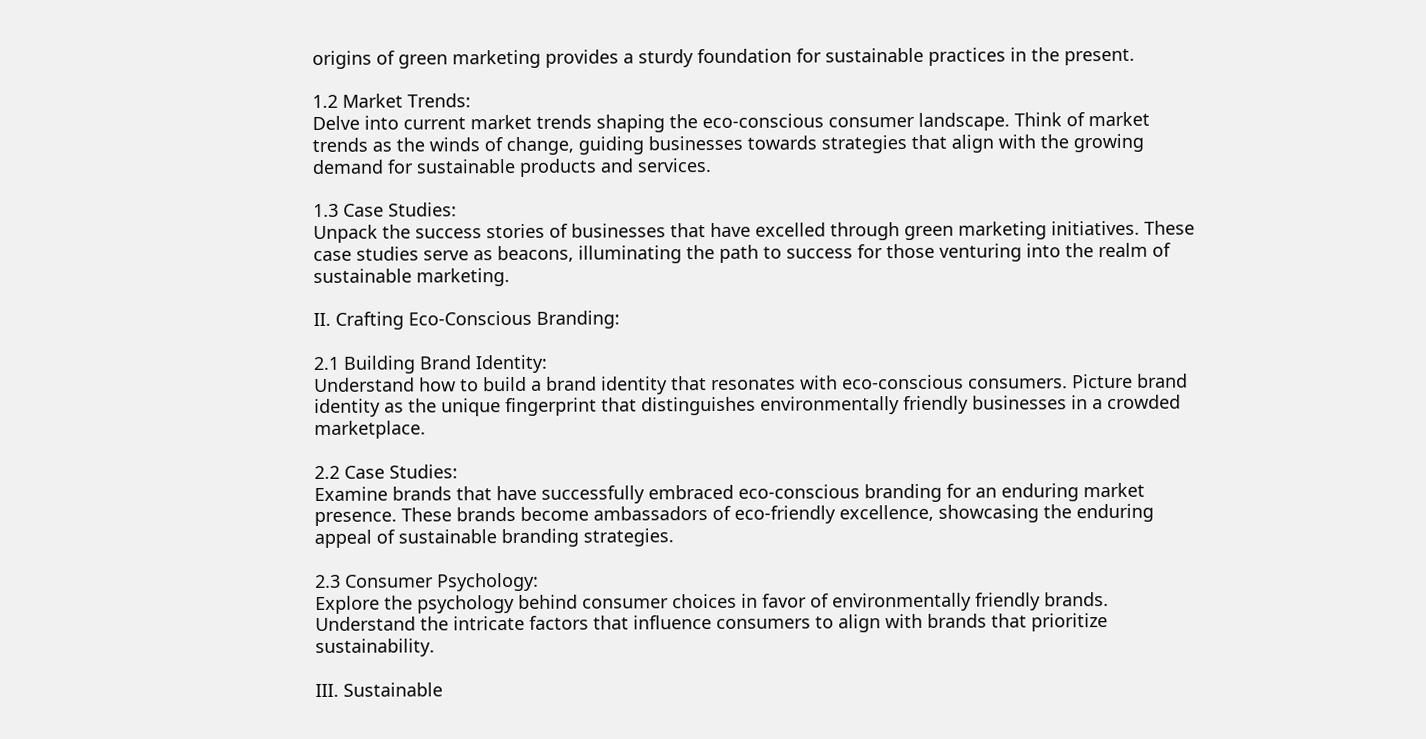origins of green marketing provides a sturdy foundation for sustainable practices in the present.

1.2 Market Trends:
Delve into current market trends shaping the eco-conscious consumer landscape. Think of market trends as the winds of change, guiding businesses towards strategies that align with the growing demand for sustainable products and services.

1.3 Case Studies:
Unpack the success stories of businesses that have excelled through green marketing initiatives. These case studies serve as beacons, illuminating the path to success for those venturing into the realm of sustainable marketing.

II. Crafting Eco-Conscious Branding:

2.1 Building Brand Identity:
Understand how to build a brand identity that resonates with eco-conscious consumers. Picture brand identity as the unique fingerprint that distinguishes environmentally friendly businesses in a crowded marketplace.

2.2 Case Studies:
Examine brands that have successfully embraced eco-conscious branding for an enduring market presence. These brands become ambassadors of eco-friendly excellence, showcasing the enduring appeal of sustainable branding strategies.

2.3 Consumer Psychology:
Explore the psychology behind consumer choices in favor of environmentally friendly brands. Understand the intricate factors that influence consumers to align with brands that prioritize sustainability.

III. Sustainable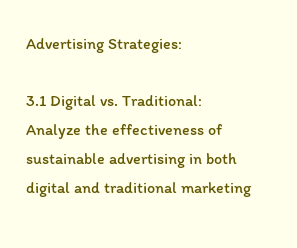Advertising Strategies:

3.1 Digital vs. Traditional:
Analyze the effectiveness of sustainable advertising in both digital and traditional marketing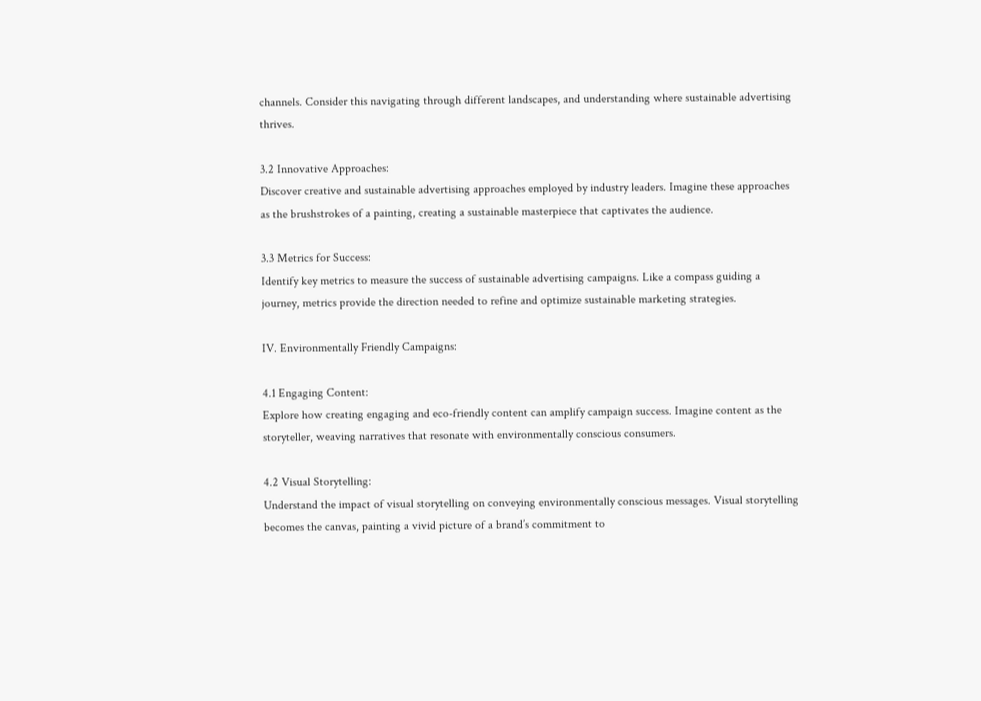channels. Consider this navigating through different landscapes, and understanding where sustainable advertising thrives.

3.2 Innovative Approaches:
Discover creative and sustainable advertising approaches employed by industry leaders. Imagine these approaches as the brushstrokes of a painting, creating a sustainable masterpiece that captivates the audience.

3.3 Metrics for Success:
Identify key metrics to measure the success of sustainable advertising campaigns. Like a compass guiding a journey, metrics provide the direction needed to refine and optimize sustainable marketing strategies.

IV. Environmentally Friendly Campaigns:

4.1 Engaging Content:
Explore how creating engaging and eco-friendly content can amplify campaign success. Imagine content as the storyteller, weaving narratives that resonate with environmentally conscious consumers.

4.2 Visual Storytelling:
Understand the impact of visual storytelling on conveying environmentally conscious messages. Visual storytelling becomes the canvas, painting a vivid picture of a brand’s commitment to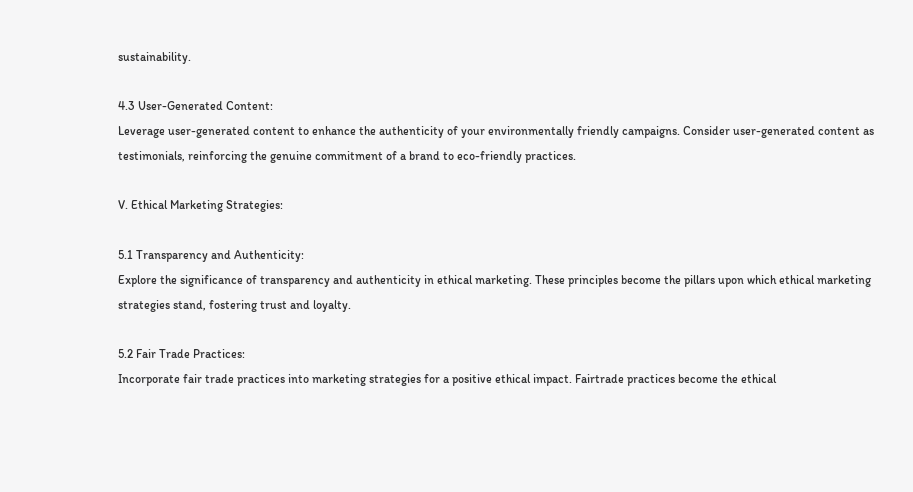sustainability.

4.3 User-Generated Content:
Leverage user-generated content to enhance the authenticity of your environmentally friendly campaigns. Consider user-generated content as testimonials, reinforcing the genuine commitment of a brand to eco-friendly practices.

V. Ethical Marketing Strategies:

5.1 Transparency and Authenticity:
Explore the significance of transparency and authenticity in ethical marketing. These principles become the pillars upon which ethical marketing strategies stand, fostering trust and loyalty.

5.2 Fair Trade Practices:
Incorporate fair trade practices into marketing strategies for a positive ethical impact. Fairtrade practices become the ethical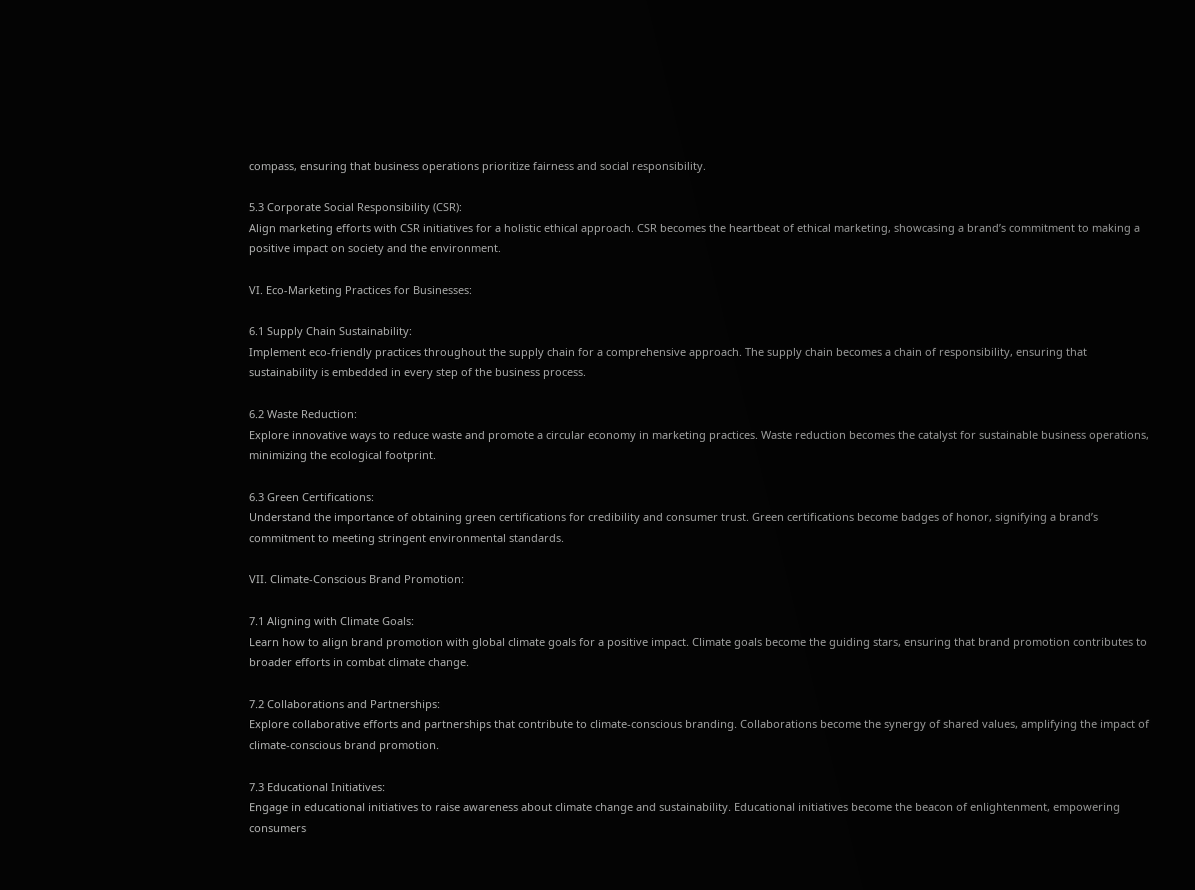compass, ensuring that business operations prioritize fairness and social responsibility.

5.3 Corporate Social Responsibility (CSR):
Align marketing efforts with CSR initiatives for a holistic ethical approach. CSR becomes the heartbeat of ethical marketing, showcasing a brand’s commitment to making a positive impact on society and the environment.

VI. Eco-Marketing Practices for Businesses:

6.1 Supply Chain Sustainability:
Implement eco-friendly practices throughout the supply chain for a comprehensive approach. The supply chain becomes a chain of responsibility, ensuring that sustainability is embedded in every step of the business process.

6.2 Waste Reduction:
Explore innovative ways to reduce waste and promote a circular economy in marketing practices. Waste reduction becomes the catalyst for sustainable business operations, minimizing the ecological footprint.

6.3 Green Certifications:
Understand the importance of obtaining green certifications for credibility and consumer trust. Green certifications become badges of honor, signifying a brand’s commitment to meeting stringent environmental standards.

VII. Climate-Conscious Brand Promotion:

7.1 Aligning with Climate Goals:
Learn how to align brand promotion with global climate goals for a positive impact. Climate goals become the guiding stars, ensuring that brand promotion contributes to broader efforts in combat climate change.

7.2 Collaborations and Partnerships:
Explore collaborative efforts and partnerships that contribute to climate-conscious branding. Collaborations become the synergy of shared values, amplifying the impact of climate-conscious brand promotion.

7.3 Educational Initiatives:
Engage in educational initiatives to raise awareness about climate change and sustainability. Educational initiatives become the beacon of enlightenment, empowering consumers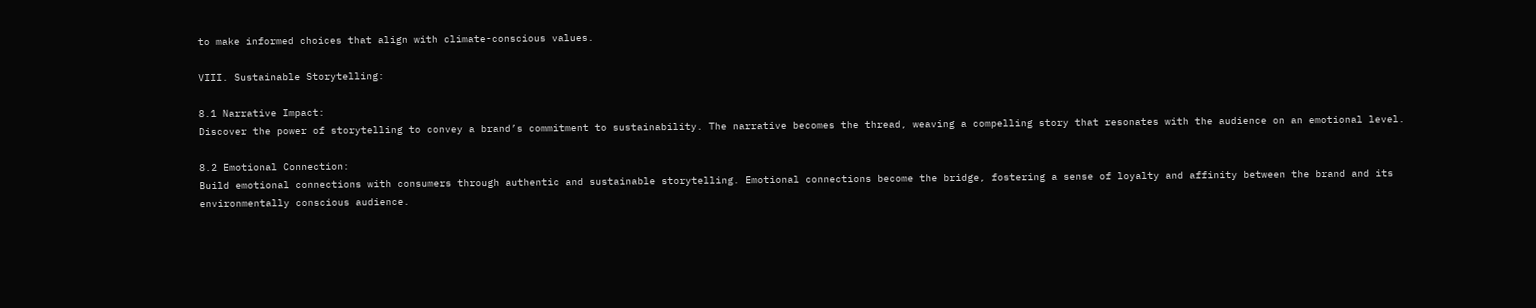to make informed choices that align with climate-conscious values.

VIII. Sustainable Storytelling:

8.1 Narrative Impact:
Discover the power of storytelling to convey a brand’s commitment to sustainability. The narrative becomes the thread, weaving a compelling story that resonates with the audience on an emotional level.

8.2 Emotional Connection:
Build emotional connections with consumers through authentic and sustainable storytelling. Emotional connections become the bridge, fostering a sense of loyalty and affinity between the brand and its environmentally conscious audience.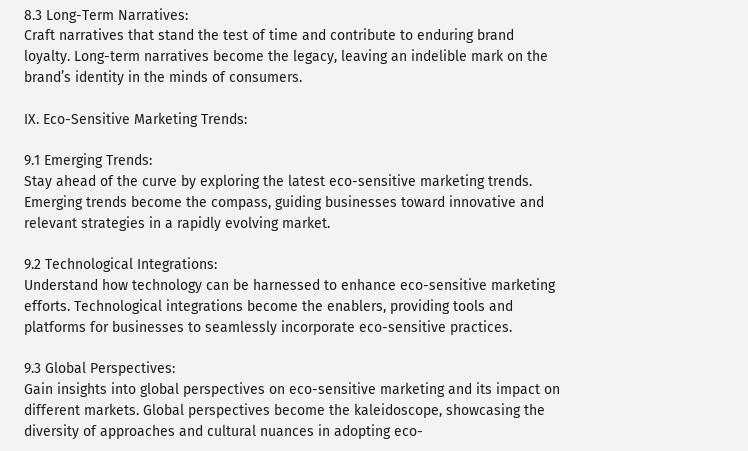8.3 Long-Term Narratives:
Craft narratives that stand the test of time and contribute to enduring brand loyalty. Long-term narratives become the legacy, leaving an indelible mark on the brand’s identity in the minds of consumers.

IX. Eco-Sensitive Marketing Trends:

9.1 Emerging Trends:
Stay ahead of the curve by exploring the latest eco-sensitive marketing trends. Emerging trends become the compass, guiding businesses toward innovative and relevant strategies in a rapidly evolving market.

9.2 Technological Integrations:
Understand how technology can be harnessed to enhance eco-sensitive marketing efforts. Technological integrations become the enablers, providing tools and platforms for businesses to seamlessly incorporate eco-sensitive practices.

9.3 Global Perspectives:
Gain insights into global perspectives on eco-sensitive marketing and its impact on different markets. Global perspectives become the kaleidoscope, showcasing the diversity of approaches and cultural nuances in adopting eco-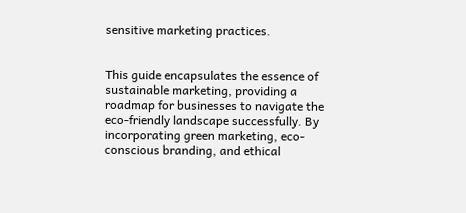sensitive marketing practices.


This guide encapsulates the essence of sustainable marketing, providing a roadmap for businesses to navigate the eco-friendly landscape successfully. By incorporating green marketing, eco-conscious branding, and ethical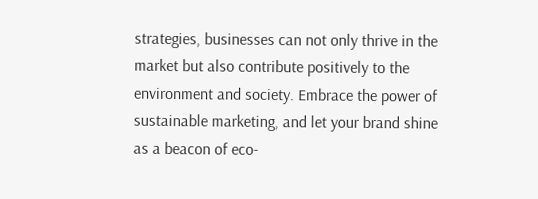strategies, businesses can not only thrive in the market but also contribute positively to the environment and society. Embrace the power of sustainable marketing, and let your brand shine as a beacon of eco-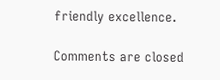friendly excellence.

Comments are closed